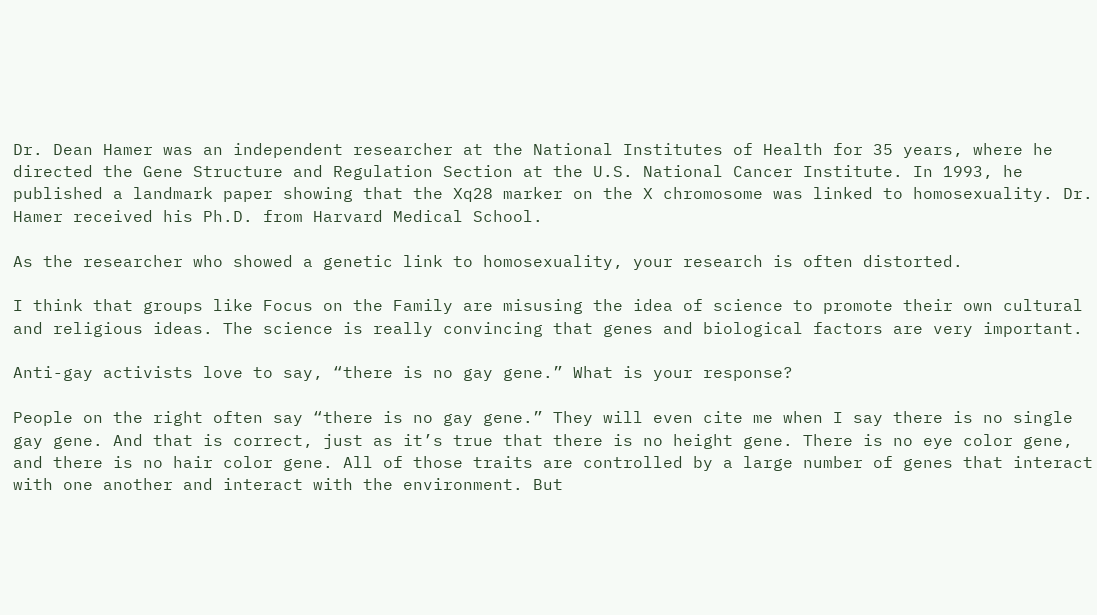Dr. Dean Hamer was an independent researcher at the National Institutes of Health for 35 years, where he directed the Gene Structure and Regulation Section at the U.S. National Cancer Institute. In 1993, he published a landmark paper showing that the Xq28 marker on the X chromosome was linked to homosexuality. Dr. Hamer received his Ph.D. from Harvard Medical School.

As the researcher who showed a genetic link to homosexuality, your research is often distorted.

I think that groups like Focus on the Family are misusing the idea of science to promote their own cultural and religious ideas. The science is really convincing that genes and biological factors are very important.

Anti-gay activists love to say, “there is no gay gene.” What is your response?

People on the right often say “there is no gay gene.” They will even cite me when I say there is no single gay gene. And that is correct, just as it’s true that there is no height gene. There is no eye color gene, and there is no hair color gene. All of those traits are controlled by a large number of genes that interact with one another and interact with the environment. But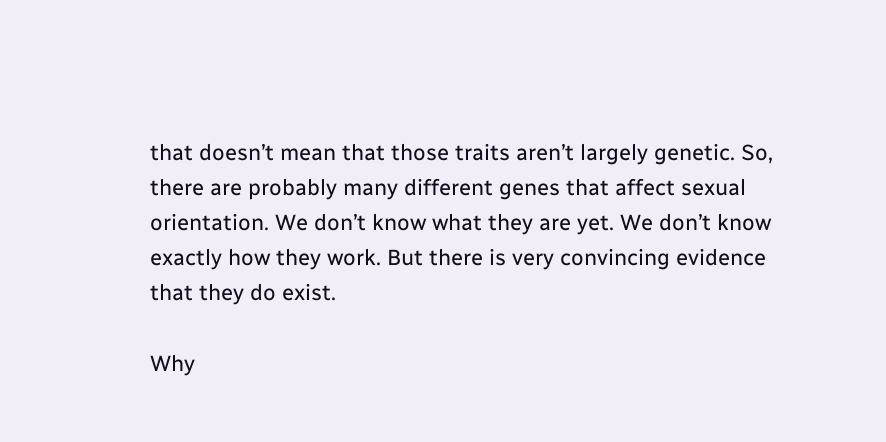that doesn’t mean that those traits aren’t largely genetic. So, there are probably many different genes that affect sexual orientation. We don’t know what they are yet. We don’t know exactly how they work. But there is very convincing evidence that they do exist.

Why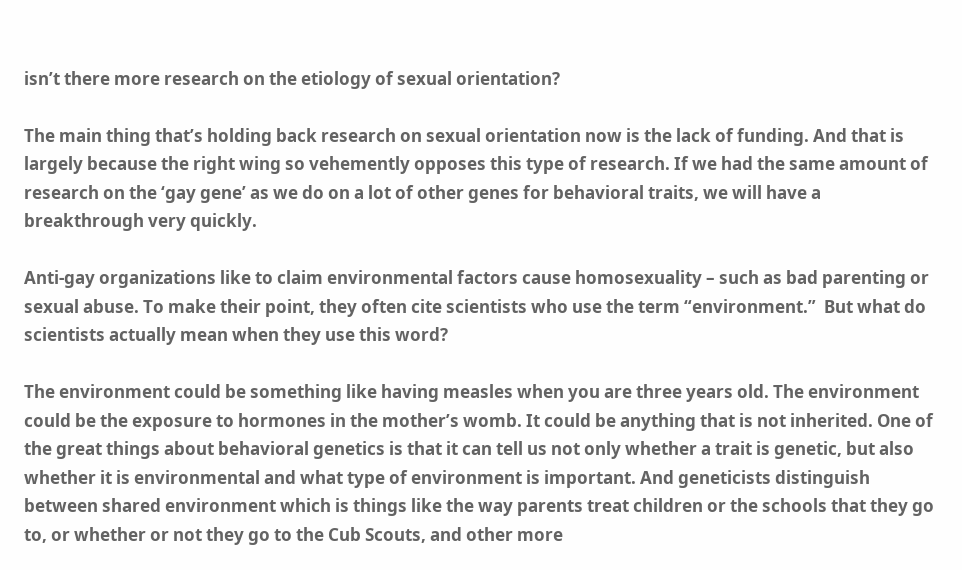isn’t there more research on the etiology of sexual orientation?

The main thing that’s holding back research on sexual orientation now is the lack of funding. And that is largely because the right wing so vehemently opposes this type of research. If we had the same amount of research on the ‘gay gene’ as we do on a lot of other genes for behavioral traits, we will have a breakthrough very quickly.

Anti-gay organizations like to claim environmental factors cause homosexuality – such as bad parenting or sexual abuse. To make their point, they often cite scientists who use the term “environment.”  But what do scientists actually mean when they use this word?

The environment could be something like having measles when you are three years old. The environment could be the exposure to hormones in the mother’s womb. It could be anything that is not inherited. One of the great things about behavioral genetics is that it can tell us not only whether a trait is genetic, but also whether it is environmental and what type of environment is important. And geneticists distinguish between shared environment which is things like the way parents treat children or the schools that they go to, or whether or not they go to the Cub Scouts, and other more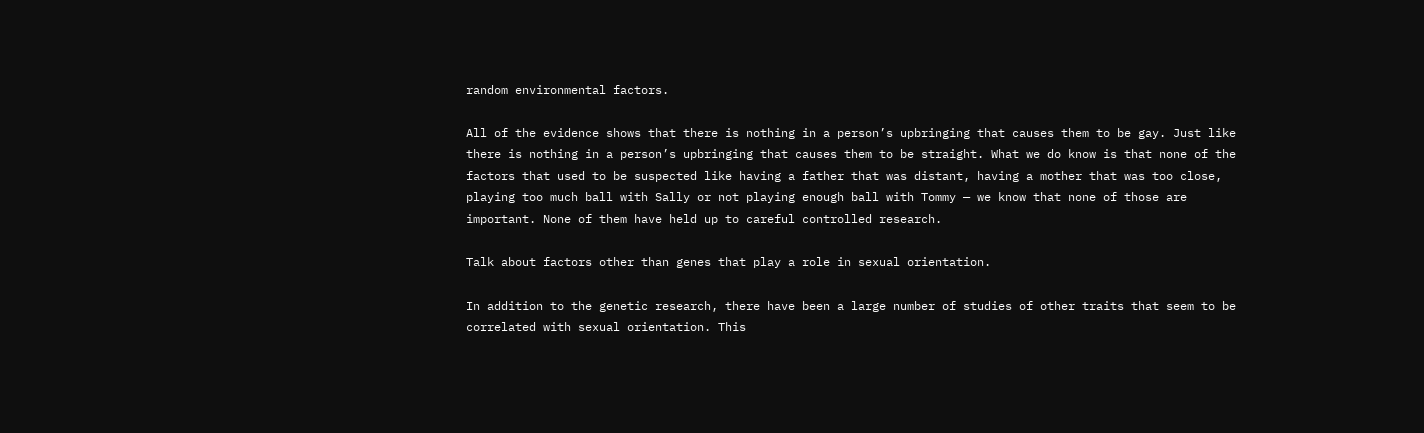random environmental factors.

All of the evidence shows that there is nothing in a person’s upbringing that causes them to be gay. Just like there is nothing in a person’s upbringing that causes them to be straight. What we do know is that none of the factors that used to be suspected like having a father that was distant, having a mother that was too close, playing too much ball with Sally or not playing enough ball with Tommy — we know that none of those are important. None of them have held up to careful controlled research.

Talk about factors other than genes that play a role in sexual orientation.

In addition to the genetic research, there have been a large number of studies of other traits that seem to be correlated with sexual orientation. This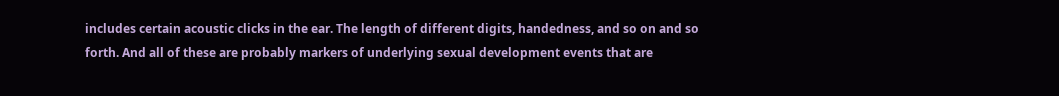includes certain acoustic clicks in the ear. The length of different digits, handedness, and so on and so forth. And all of these are probably markers of underlying sexual development events that are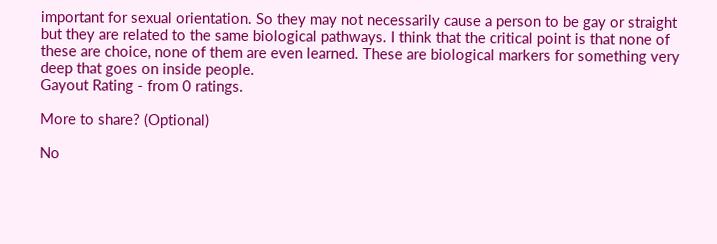important for sexual orientation. So they may not necessarily cause a person to be gay or straight but they are related to the same biological pathways. I think that the critical point is that none of these are choice, none of them are even learned. These are biological markers for something very deep that goes on inside people.
Gayout Rating - from 0 ratings.

More to share? (Optional)

No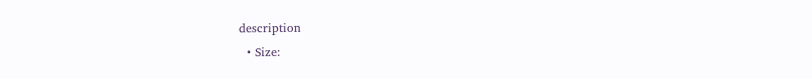description
  • Size: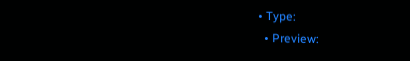• Type:
  • Preview: